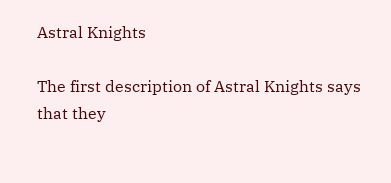Astral Knights

The first description of Astral Knights says that they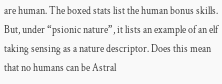are human. The boxed stats list the human bonus skills. But, under “psionic nature”, it lists an example of an elf taking sensing as a nature descriptor. Does this mean that no humans can be Astral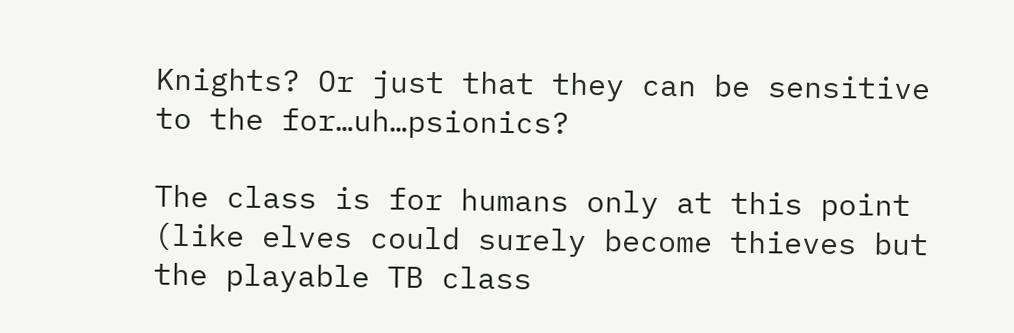Knights? Or just that they can be sensitive to the for…uh…psionics?

The class is for humans only at this point (like elves could surely become thieves but the playable TB class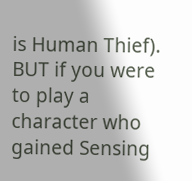is Human Thief). BUT if you were to play a character who gained Sensing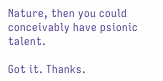Nature, then you could conceivably have psionic talent.

Got it. Thanks.